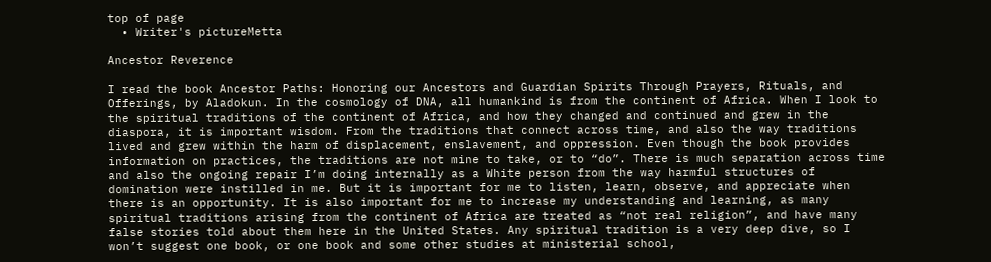top of page
  • Writer's pictureMetta

Ancestor Reverence

I read the book Ancestor Paths: Honoring our Ancestors and Guardian Spirits Through Prayers, Rituals, and Offerings, by Aladokun. In the cosmology of DNA, all humankind is from the continent of Africa. When I look to the spiritual traditions of the continent of Africa, and how they changed and continued and grew in the diaspora, it is important wisdom. From the traditions that connect across time, and also the way traditions lived and grew within the harm of displacement, enslavement, and oppression. Even though the book provides information on practices, the traditions are not mine to take, or to “do”. There is much separation across time and also the ongoing repair I’m doing internally as a White person from the way harmful structures of domination were instilled in me. But it is important for me to listen, learn, observe, and appreciate when there is an opportunity. It is also important for me to increase my understanding and learning, as many spiritual traditions arising from the continent of Africa are treated as “not real religion”, and have many false stories told about them here in the United States. Any spiritual tradition is a very deep dive, so I won’t suggest one book, or one book and some other studies at ministerial school,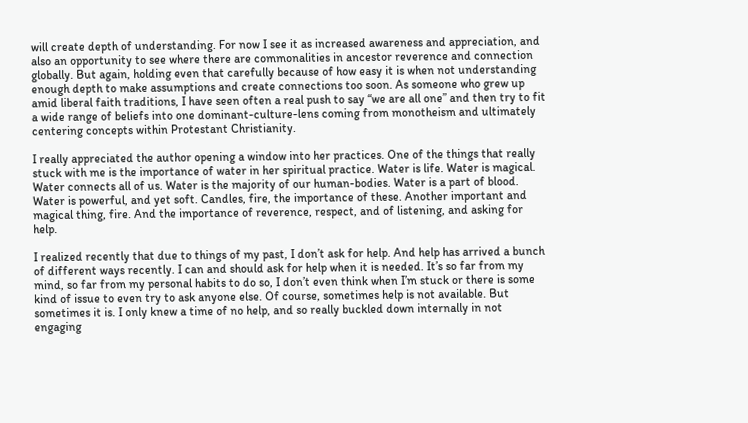will create depth of understanding. For now I see it as increased awareness and appreciation, and also an opportunity to see where there are commonalities in ancestor reverence and connection globally. But again, holding even that carefully because of how easy it is when not understanding enough depth to make assumptions and create connections too soon. As someone who grew up amid liberal faith traditions, I have seen often a real push to say “we are all one” and then try to fit a wide range of beliefs into one dominant-culture-lens coming from monotheism and ultimately centering concepts within Protestant Christianity.

I really appreciated the author opening a window into her practices. One of the things that really stuck with me is the importance of water in her spiritual practice. Water is life. Water is magical. Water connects all of us. Water is the majority of our human-bodies. Water is a part of blood. Water is powerful, and yet soft. Candles, fire, the importance of these. Another important and magical thing, fire. And the importance of reverence, respect, and of listening, and asking for help.

I realized recently that due to things of my past, I don’t ask for help. And help has arrived a bunch of different ways recently. I can and should ask for help when it is needed. It’s so far from my mind, so far from my personal habits to do so, I don’t even think when I’m stuck or there is some kind of issue to even try to ask anyone else. Of course, sometimes help is not available. But sometimes it is. I only knew a time of no help, and so really buckled down internally in not engaging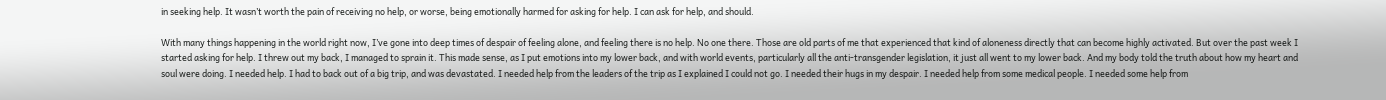in seeking help. It wasn’t worth the pain of receiving no help, or worse, being emotionally harmed for asking for help. I can ask for help, and should.

With many things happening in the world right now, I’ve gone into deep times of despair of feeling alone, and feeling there is no help. No one there. Those are old parts of me that experienced that kind of aloneness directly that can become highly activated. But over the past week I started asking for help. I threw out my back, I managed to sprain it. This made sense, as I put emotions into my lower back, and with world events, particularly all the anti-transgender legislation, it just all went to my lower back. And my body told the truth about how my heart and soul were doing. I needed help. I had to back out of a big trip, and was devastated. I needed help from the leaders of the trip as I explained I could not go. I needed their hugs in my despair. I needed help from some medical people. I needed some help from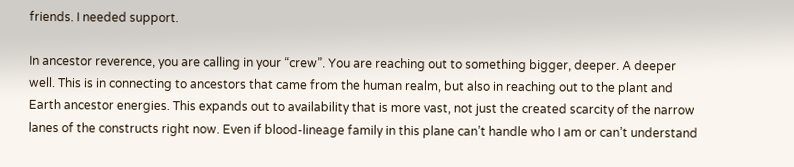friends. I needed support.

In ancestor reverence, you are calling in your “crew”. You are reaching out to something bigger, deeper. A deeper well. This is in connecting to ancestors that came from the human realm, but also in reaching out to the plant and Earth ancestor energies. This expands out to availability that is more vast, not just the created scarcity of the narrow lanes of the constructs right now. Even if blood-lineage family in this plane can’t handle who I am or can’t understand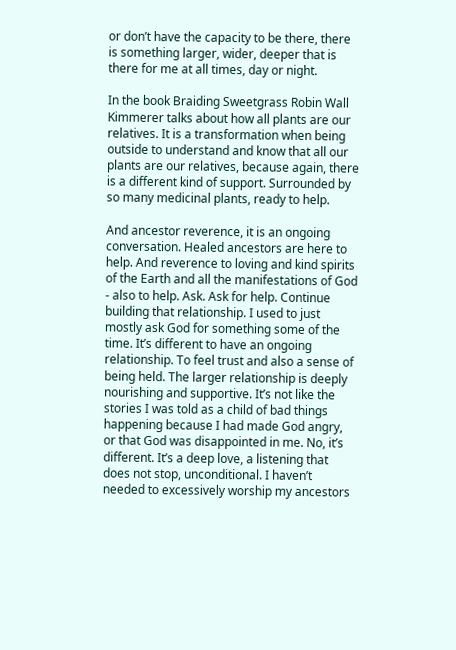or don’t have the capacity to be there, there is something larger, wider, deeper that is there for me at all times, day or night.

In the book Braiding Sweetgrass Robin Wall Kimmerer talks about how all plants are our relatives. It is a transformation when being outside to understand and know that all our plants are our relatives, because again, there is a different kind of support. Surrounded by so many medicinal plants, ready to help.

And ancestor reverence, it is an ongoing conversation. Healed ancestors are here to help. And reverence to loving and kind spirits of the Earth and all the manifestations of God - also to help. Ask. Ask for help. Continue building that relationship. I used to just mostly ask God for something some of the time. It’s different to have an ongoing relationship. To feel trust and also a sense of being held. The larger relationship is deeply nourishing and supportive. It’s not like the stories I was told as a child of bad things happening because I had made God angry, or that God was disappointed in me. No, it’s different. It’s a deep love, a listening that does not stop, unconditional. I haven’t needed to excessively worship my ancestors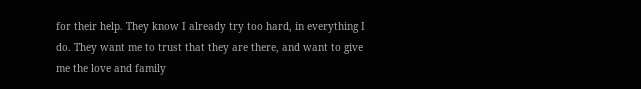for their help. They know I already try too hard, in everything I do. They want me to trust that they are there, and want to give me the love and family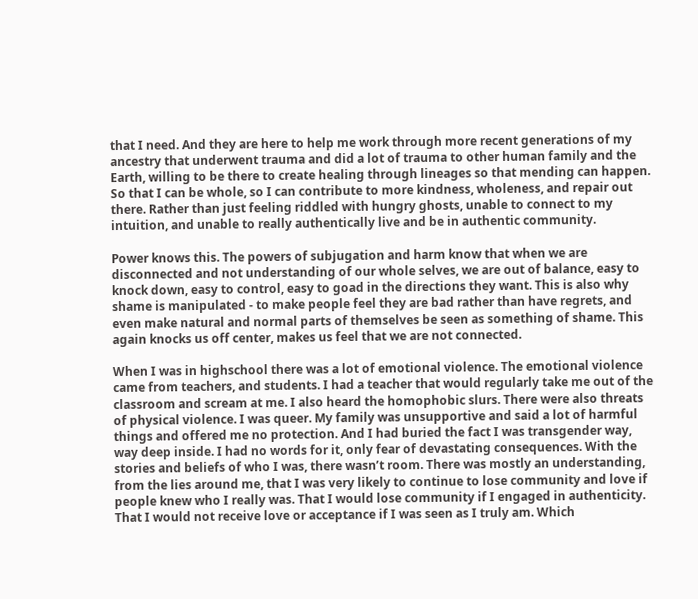that I need. And they are here to help me work through more recent generations of my ancestry that underwent trauma and did a lot of trauma to other human family and the Earth, willing to be there to create healing through lineages so that mending can happen. So that I can be whole, so I can contribute to more kindness, wholeness, and repair out there. Rather than just feeling riddled with hungry ghosts, unable to connect to my intuition, and unable to really authentically live and be in authentic community.

Power knows this. The powers of subjugation and harm know that when we are disconnected and not understanding of our whole selves, we are out of balance, easy to knock down, easy to control, easy to goad in the directions they want. This is also why shame is manipulated - to make people feel they are bad rather than have regrets, and even make natural and normal parts of themselves be seen as something of shame. This again knocks us off center, makes us feel that we are not connected.

When I was in highschool there was a lot of emotional violence. The emotional violence came from teachers, and students. I had a teacher that would regularly take me out of the classroom and scream at me. I also heard the homophobic slurs. There were also threats of physical violence. I was queer. My family was unsupportive and said a lot of harmful things and offered me no protection. And I had buried the fact I was transgender way, way deep inside. I had no words for it, only fear of devastating consequences. With the stories and beliefs of who I was, there wasn’t room. There was mostly an understanding, from the lies around me, that I was very likely to continue to lose community and love if people knew who I really was. That I would lose community if I engaged in authenticity. That I would not receive love or acceptance if I was seen as I truly am. Which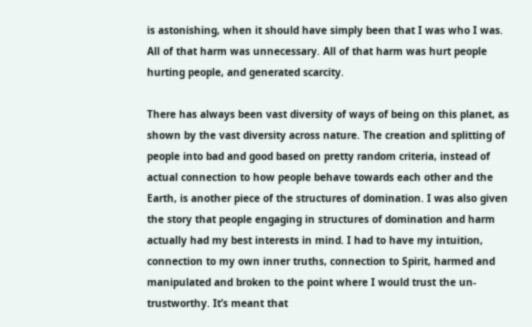is astonishing, when it should have simply been that I was who I was. All of that harm was unnecessary. All of that harm was hurt people hurting people, and generated scarcity.

There has always been vast diversity of ways of being on this planet, as shown by the vast diversity across nature. The creation and splitting of people into bad and good based on pretty random criteria, instead of actual connection to how people behave towards each other and the Earth, is another piece of the structures of domination. I was also given the story that people engaging in structures of domination and harm actually had my best interests in mind. I had to have my intuition, connection to my own inner truths, connection to Spirit, harmed and manipulated and broken to the point where I would trust the un-trustworthy. It’s meant that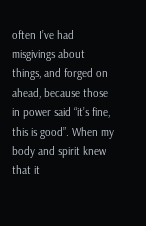often I’ve had misgivings about things, and forged on ahead, because those in power said “it’s fine, this is good”. When my body and spirit knew that it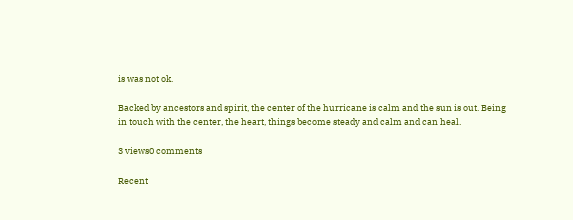is was not ok.

Backed by ancestors and spirit, the center of the hurricane is calm and the sun is out. Being in touch with the center, the heart, things become steady and calm and can heal.

3 views0 comments

Recent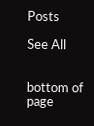Posts

See All


bottom of page